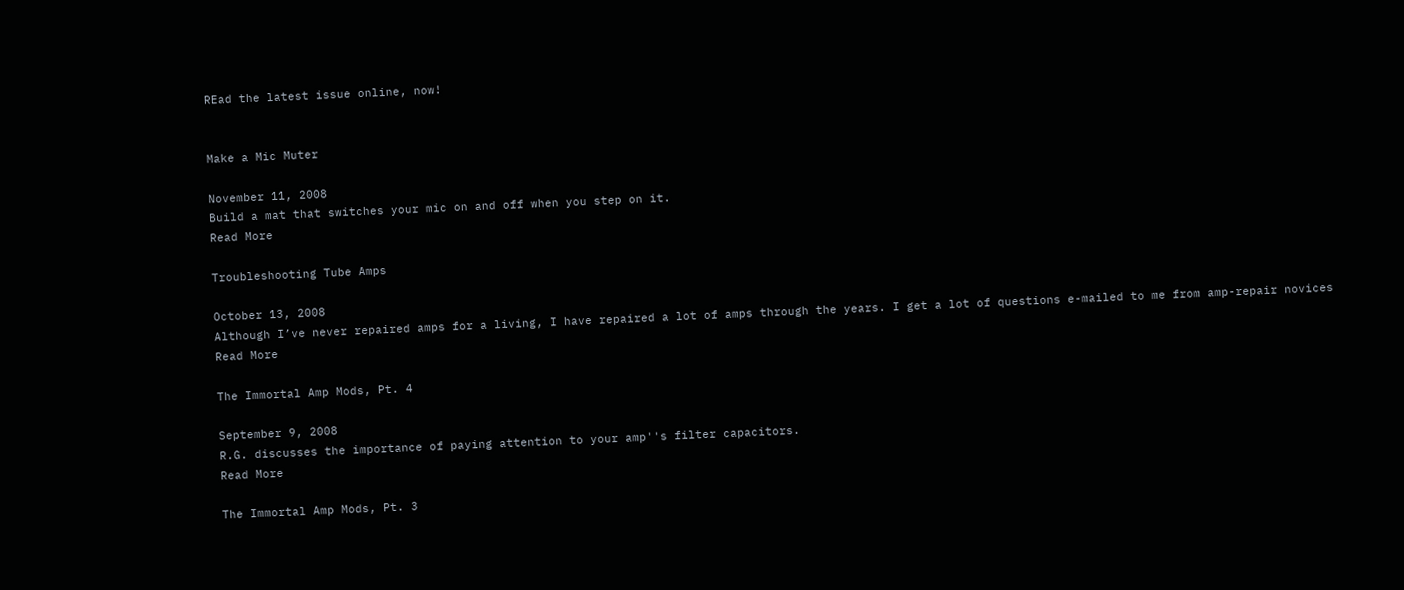REad the latest issue online, now!


Make a Mic Muter

November 11, 2008
Build a mat that switches your mic on and off when you step on it.
Read More

Troubleshooting Tube Amps

October 13, 2008
Although I’ve never repaired amps for a living, I have repaired a lot of amps through the years. I get a lot of questions e-mailed to me from amp-repair novices
Read More

The Immortal Amp Mods, Pt. 4

September 9, 2008
R.G. discusses the importance of paying attention to your amp''s filter capacitors.
Read More

The Immortal Amp Mods, Pt. 3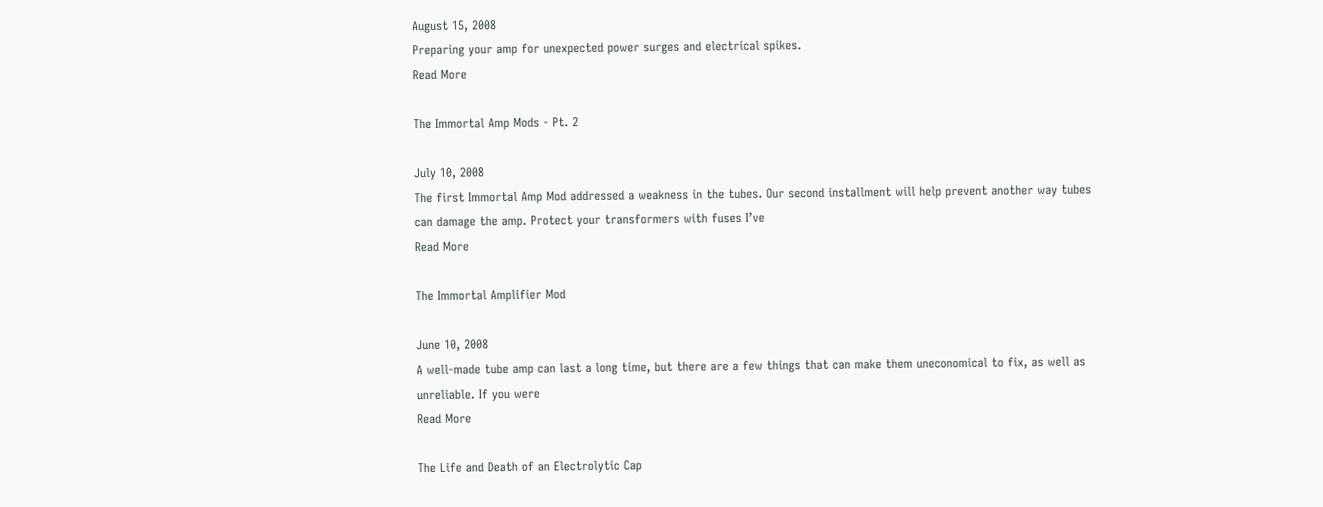August 15, 2008
Preparing your amp for unexpected power surges and electrical spikes.
Read More

The Immortal Amp Mods - Pt. 2

July 10, 2008
The first Immortal Amp Mod addressed a weakness in the tubes. Our second installment will help prevent another way tubes can damage the amp. Protect your transformers with fuses I’ve
Read More

The Immortal Amplifier Mod

June 10, 2008
A well-made tube amp can last a long time, but there are a few things that can make them uneconomical to fix, as well as unreliable. If you were
Read More

The Life and Death of an Electrolytic Cap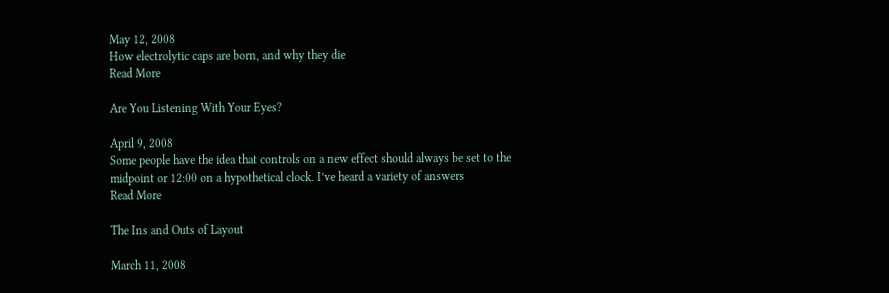May 12, 2008
How electrolytic caps are born, and why they die
Read More

Are You Listening With Your Eyes?

April 9, 2008
Some people have the idea that controls on a new effect should always be set to the midpoint or 12:00 on a hypothetical clock. I’ve heard a variety of answers
Read More

The Ins and Outs of Layout

March 11, 2008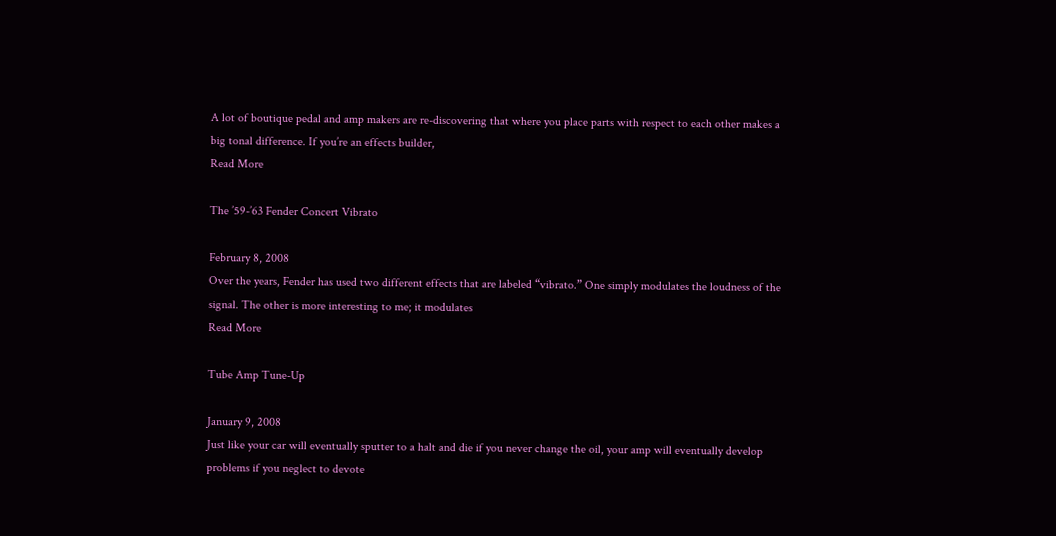A lot of boutique pedal and amp makers are re-discovering that where you place parts with respect to each other makes a big tonal difference. If you’re an effects builder,
Read More

The ’59-’63 Fender Concert Vibrato

February 8, 2008
Over the years, Fender has used two different effects that are labeled “vibrato.” One simply modulates the loudness of the signal. The other is more interesting to me; it modulates
Read More

Tube Amp Tune-Up

January 9, 2008
Just like your car will eventually sputter to a halt and die if you never change the oil, your amp will eventually develop problems if you neglect to devote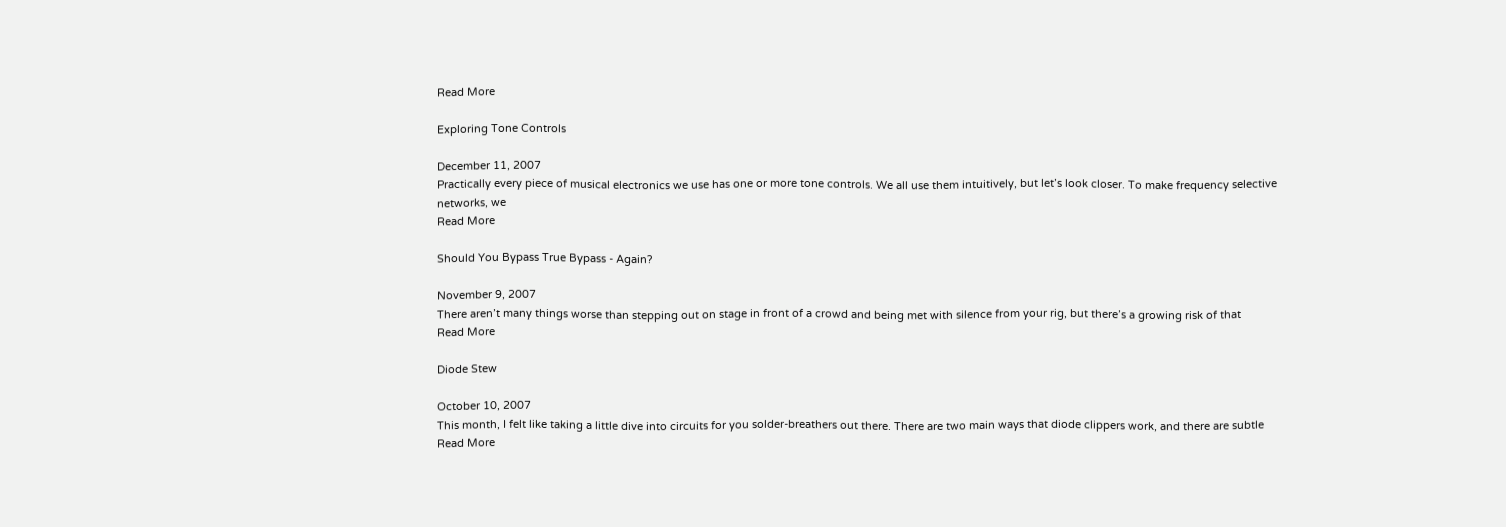Read More

Exploring Tone Controls

December 11, 2007
Practically every piece of musical electronics we use has one or more tone controls. We all use them intuitively, but let’s look closer. To make frequency selective networks, we
Read More

Should You Bypass True Bypass - Again?

November 9, 2007
There aren’t many things worse than stepping out on stage in front of a crowd and being met with silence from your rig, but there’s a growing risk of that
Read More

Diode Stew

October 10, 2007
This month, I felt like taking a little dive into circuits for you solder-breathers out there. There are two main ways that diode clippers work, and there are subtle
Read More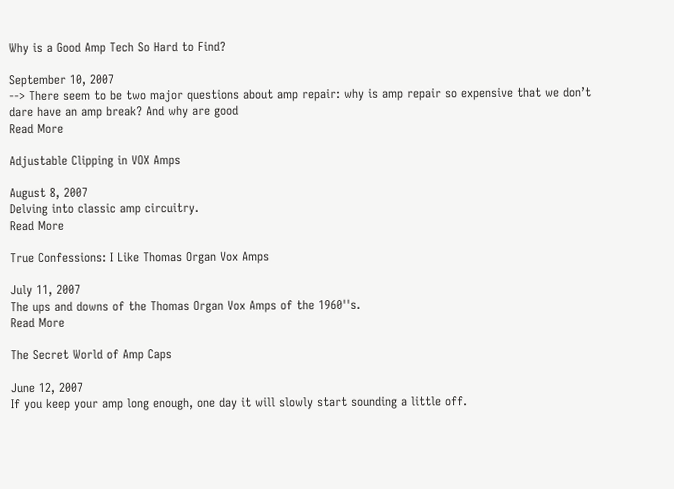Why is a Good Amp Tech So Hard to Find?

September 10, 2007
--> There seem to be two major questions about amp repair: why is amp repair so expensive that we don’t dare have an amp break? And why are good
Read More

Adjustable Clipping in VOX Amps

August 8, 2007
Delving into classic amp circuitry.
Read More

True Confessions: I Like Thomas Organ Vox Amps

July 11, 2007
The ups and downs of the Thomas Organ Vox Amps of the 1960''s.
Read More

The Secret World of Amp Caps

June 12, 2007
If you keep your amp long enough, one day it will slowly start sounding a little off.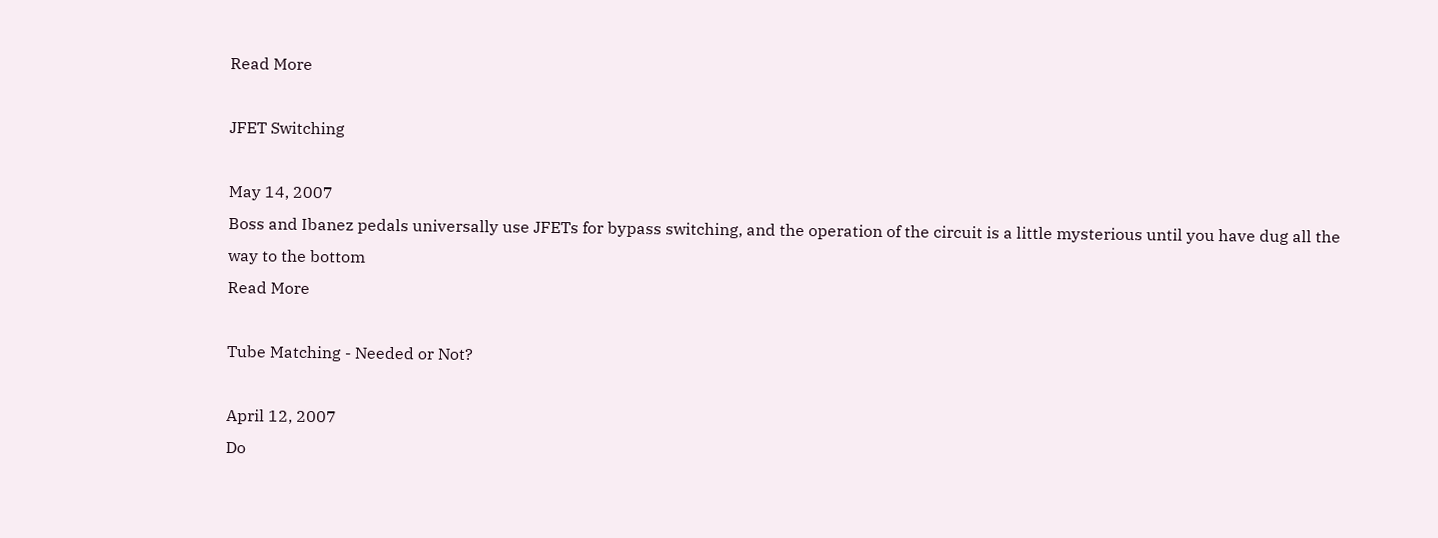Read More

JFET Switching

May 14, 2007
Boss and Ibanez pedals universally use JFETs for bypass switching, and the operation of the circuit is a little mysterious until you have dug all the way to the bottom
Read More

Tube Matching - Needed or Not?

April 12, 2007
Do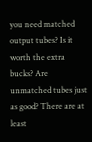you need matched output tubes? Is it worth the extra bucks? Are unmatched tubes just as good? There are at least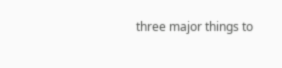three major things to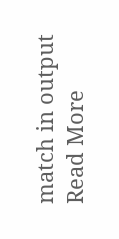match in output
Read More